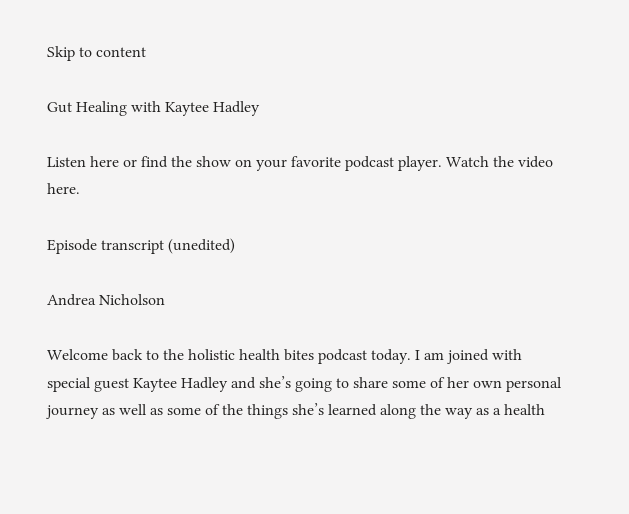Skip to content

Gut Healing with Kaytee Hadley

Listen here or find the show on your favorite podcast player. Watch the video here.

Episode transcript (unedited)

Andrea Nicholson

Welcome back to the holistic health bites podcast today. I am joined with special guest Kaytee Hadley and she’s going to share some of her own personal journey as well as some of the things she’s learned along the way as a health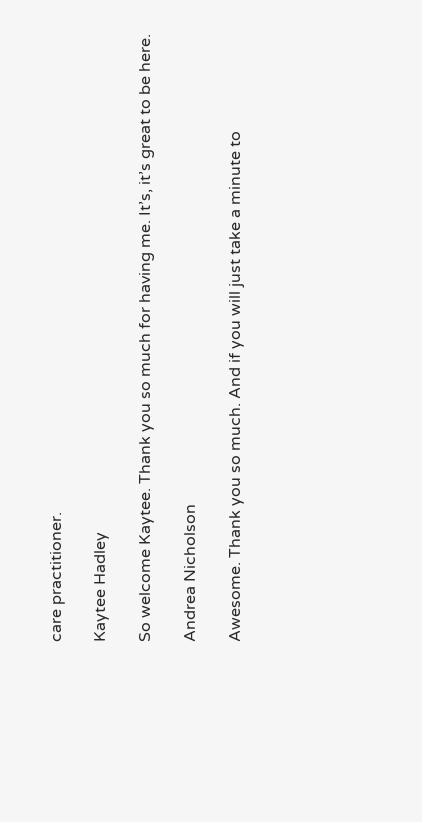care practitioner.

Kaytee Hadley

So welcome Kaytee. Thank you so much for having me. It’s, it’s great to be here.

Andrea Nicholson

Awesome. Thank you so much. And if you will just take a minute to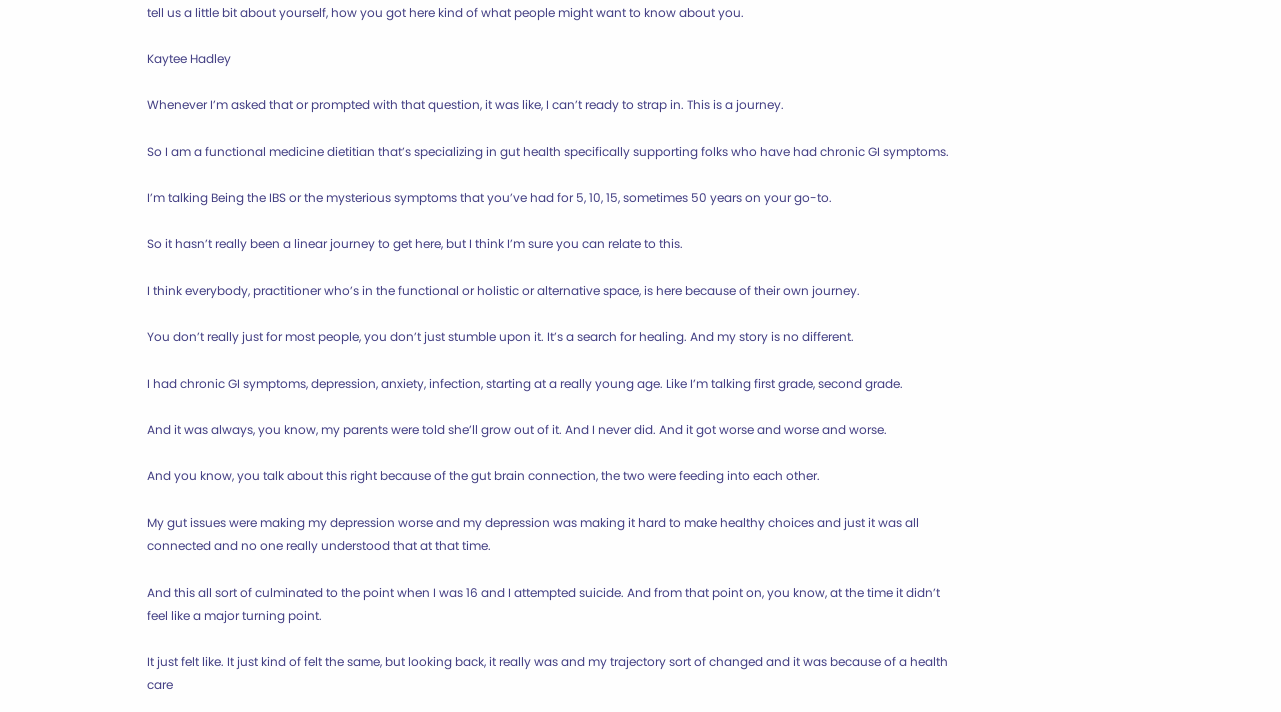tell us a little bit about yourself, how you got here kind of what people might want to know about you.

Kaytee Hadley

Whenever I’m asked that or prompted with that question, it was like, I can’t ready to strap in. This is a journey.

So I am a functional medicine dietitian that’s specializing in gut health specifically supporting folks who have had chronic GI symptoms.

I’m talking Being the IBS or the mysterious symptoms that you’ve had for 5, 10, 15, sometimes 50 years on your go-to.

So it hasn’t really been a linear journey to get here, but I think I’m sure you can relate to this.

I think everybody, practitioner who’s in the functional or holistic or alternative space, is here because of their own journey.

You don’t really just for most people, you don’t just stumble upon it. It’s a search for healing. And my story is no different.

I had chronic GI symptoms, depression, anxiety, infection, starting at a really young age. Like I’m talking first grade, second grade.

And it was always, you know, my parents were told she’ll grow out of it. And I never did. And it got worse and worse and worse.

And you know, you talk about this right because of the gut brain connection, the two were feeding into each other.

My gut issues were making my depression worse and my depression was making it hard to make healthy choices and just it was all connected and no one really understood that at that time.

And this all sort of culminated to the point when I was 16 and I attempted suicide. And from that point on, you know, at the time it didn’t feel like a major turning point.

It just felt like. It just kind of felt the same, but looking back, it really was and my trajectory sort of changed and it was because of a health care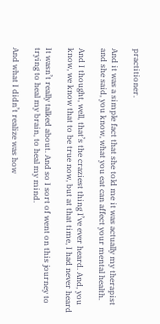practitioner.

And it was a simple fact that she told me it was actually my therapist and she said, you know, what you eat can affect your mental health.

And I thought, well, that’s the craziest thing I’ve ever heard. And, you know, we know that to be true now, but at that time, I had never heard

It wasn’t really talked about. And so I sort of went on this journey to trying to heal my brain, to heal my mind.

And what I didn’t realize was how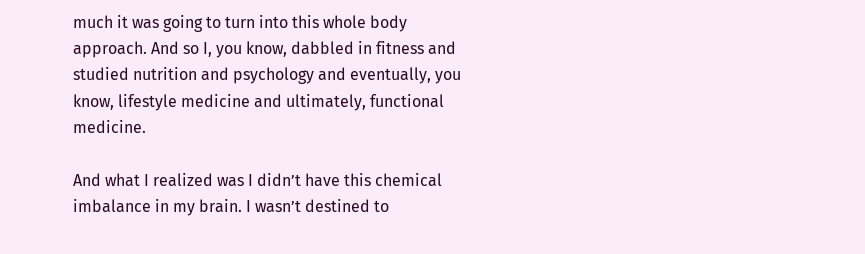much it was going to turn into this whole body approach. And so I, you know, dabbled in fitness and studied nutrition and psychology and eventually, you know, lifestyle medicine and ultimately, functional medicine.

And what I realized was I didn’t have this chemical imbalance in my brain. I wasn’t destined to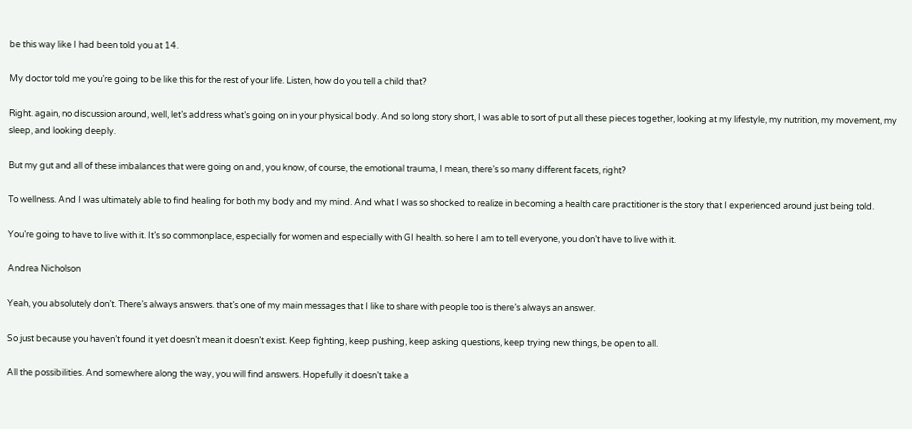be this way like I had been told you at 14.

My doctor told me you’re going to be like this for the rest of your life. Listen, how do you tell a child that?

Right. again, no discussion around, well, let’s address what’s going on in your physical body. And so long story short, I was able to sort of put all these pieces together, looking at my lifestyle, my nutrition, my movement, my sleep, and looking deeply.

But my gut and all of these imbalances that were going on and, you know, of course, the emotional trauma, I mean, there’s so many different facets, right?

To wellness. And I was ultimately able to find healing for both my body and my mind. And what I was so shocked to realize in becoming a health care practitioner is the story that I experienced around just being told.

You’re going to have to live with it. It’s so commonplace, especially for women and especially with GI health. so here I am to tell everyone, you don’t have to live with it.

Andrea Nicholson

Yeah, you absolutely don’t. There’s always answers. that’s one of my main messages that I like to share with people too is there’s always an answer.

So just because you haven’t found it yet doesn’t mean it doesn’t exist. Keep fighting, keep pushing, keep asking questions, keep trying new things, be open to all.

All the possibilities. And somewhere along the way, you will find answers. Hopefully it doesn’t take a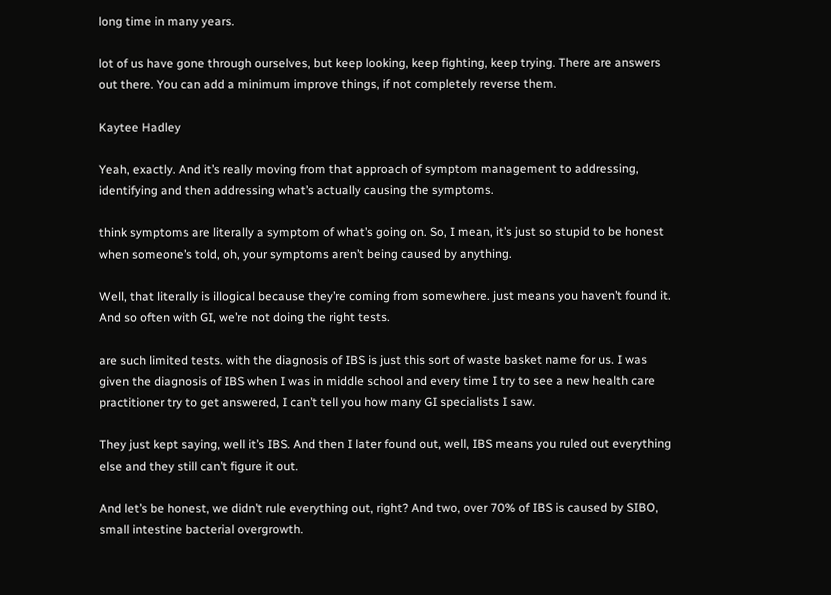long time in many years.

lot of us have gone through ourselves, but keep looking, keep fighting, keep trying. There are answers out there. You can add a minimum improve things, if not completely reverse them.

Kaytee Hadley

Yeah, exactly. And it’s really moving from that approach of symptom management to addressing, identifying and then addressing what’s actually causing the symptoms.

think symptoms are literally a symptom of what’s going on. So, I mean, it’s just so stupid to be honest when someone’s told, oh, your symptoms aren’t being caused by anything.

Well, that literally is illogical because they’re coming from somewhere. just means you haven’t found it. And so often with GI, we’re not doing the right tests.

are such limited tests. with the diagnosis of IBS is just this sort of waste basket name for us. I was given the diagnosis of IBS when I was in middle school and every time I try to see a new health care practitioner try to get answered, I can’t tell you how many GI specialists I saw.

They just kept saying, well it’s IBS. And then I later found out, well, IBS means you ruled out everything else and they still can’t figure it out.

And let’s be honest, we didn’t rule everything out, right? And two, over 70% of IBS is caused by SIBO, small intestine bacterial overgrowth.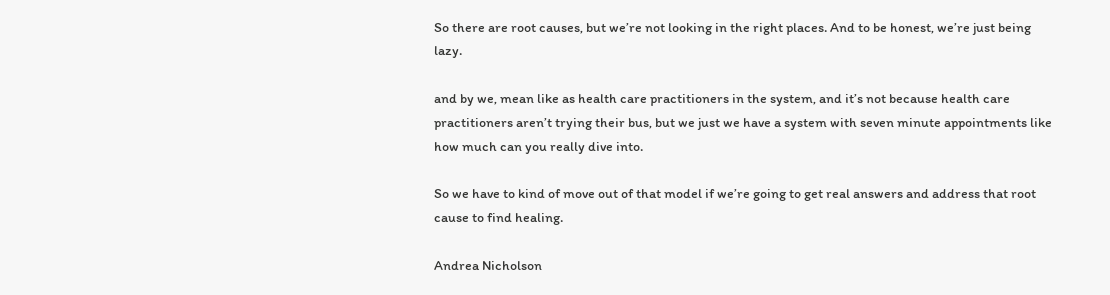So there are root causes, but we’re not looking in the right places. And to be honest, we’re just being lazy.

and by we, mean like as health care practitioners in the system, and it’s not because health care practitioners aren’t trying their bus, but we just we have a system with seven minute appointments like how much can you really dive into.

So we have to kind of move out of that model if we’re going to get real answers and address that root cause to find healing.

Andrea Nicholson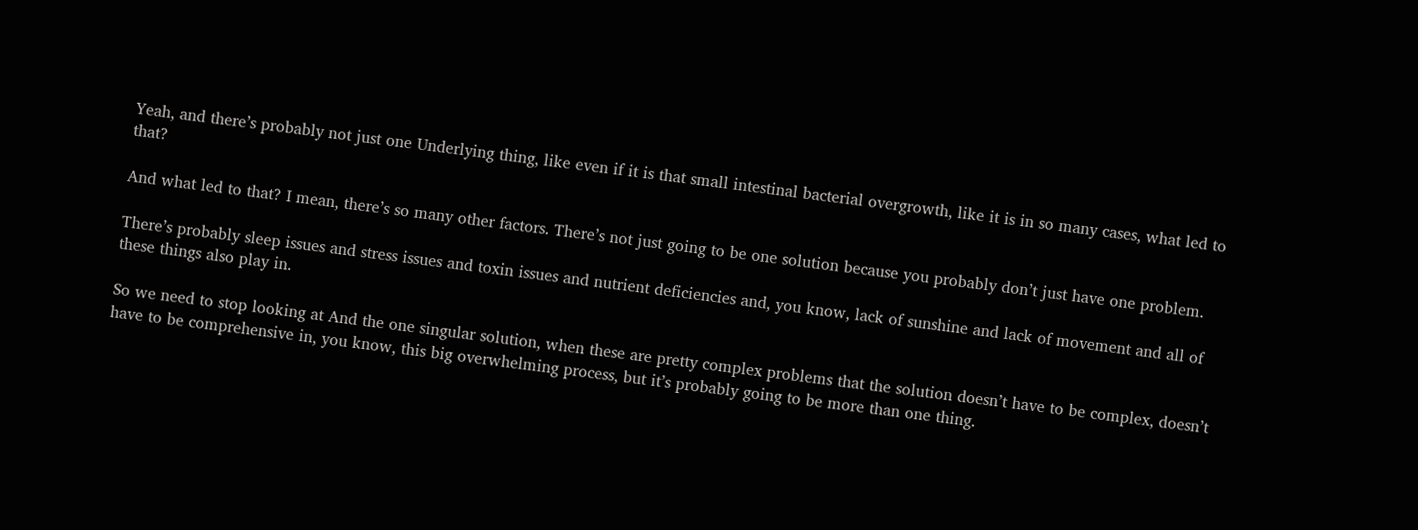Yeah, and there’s probably not just one Underlying thing, like even if it is that small intestinal bacterial overgrowth, like it is in so many cases, what led to that?

And what led to that? I mean, there’s so many other factors. There’s not just going to be one solution because you probably don’t just have one problem.

There’s probably sleep issues and stress issues and toxin issues and nutrient deficiencies and, you know, lack of sunshine and lack of movement and all of these things also play in.

So we need to stop looking at And the one singular solution, when these are pretty complex problems that the solution doesn’t have to be complex, doesn’t have to be comprehensive in, you know, this big overwhelming process, but it’s probably going to be more than one thing.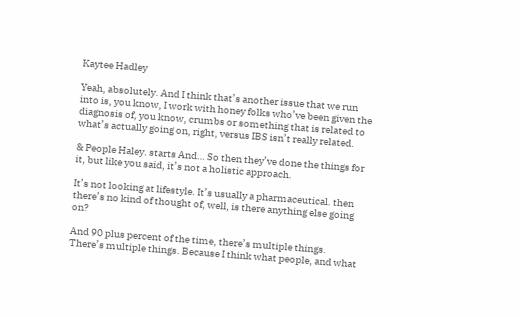Kaytee Hadley

Yeah, absolutely. And I think that’s another issue that we run into is, you know, I work with honey folks who’ve been given the diagnosis of, you know, crumbs or something that is related to what’s actually going on, right, versus IBS isn’t really related.

& People Haley. starts And… So then they’ve done the things for it, but like you said, it’s not a holistic approach.

It’s not looking at lifestyle. It’s usually a pharmaceutical. then there’s no kind of thought of, well, is there anything else going on?

And 90 plus percent of the time, there’s multiple things. There’s multiple things. Because I think what people, and what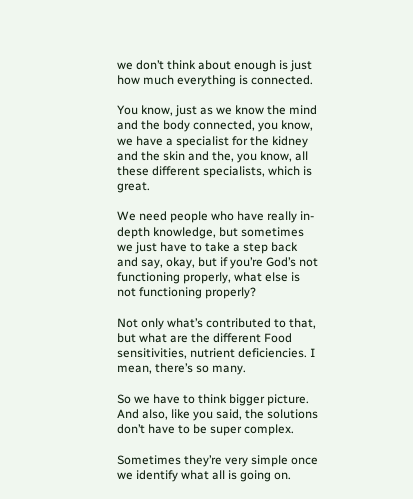we don’t think about enough is just how much everything is connected.

You know, just as we know the mind and the body connected, you know, we have a specialist for the kidney and the skin and the, you know, all these different specialists, which is great.

We need people who have really in-depth knowledge, but sometimes we just have to take a step back and say, okay, but if you’re God’s not functioning properly, what else is not functioning properly?

Not only what’s contributed to that, but what are the different Food sensitivities, nutrient deficiencies. I mean, there’s so many.

So we have to think bigger picture. And also, like you said, the solutions don’t have to be super complex.

Sometimes they’re very simple once we identify what all is going on.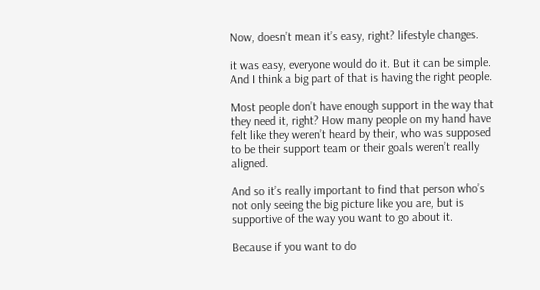Now, doesn’t mean it’s easy, right? lifestyle changes.

it was easy, everyone would do it. But it can be simple. And I think a big part of that is having the right people.

Most people don’t have enough support in the way that they need it, right? How many people on my hand have felt like they weren’t heard by their, who was supposed to be their support team or their goals weren’t really aligned.

And so it’s really important to find that person who’s not only seeing the big picture like you are, but is supportive of the way you want to go about it.

Because if you want to do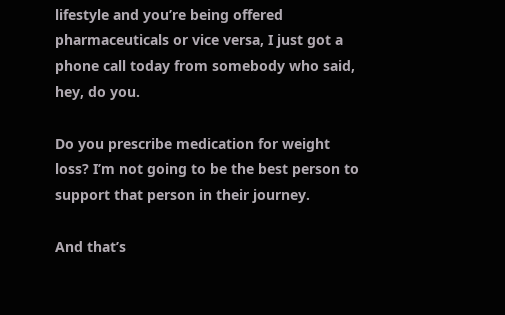lifestyle and you’re being offered pharmaceuticals or vice versa, I just got a phone call today from somebody who said, hey, do you.

Do you prescribe medication for weight loss? I’m not going to be the best person to support that person in their journey.

And that’s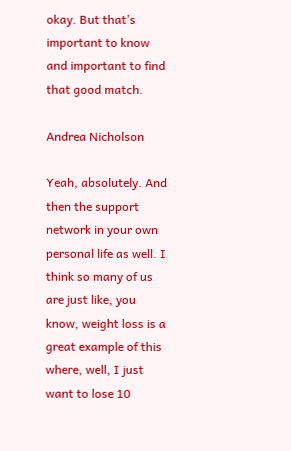okay. But that’s important to know and important to find that good match.

Andrea Nicholson

Yeah, absolutely. And then the support network in your own personal life as well. I think so many of us are just like, you know, weight loss is a great example of this where, well, I just want to lose 10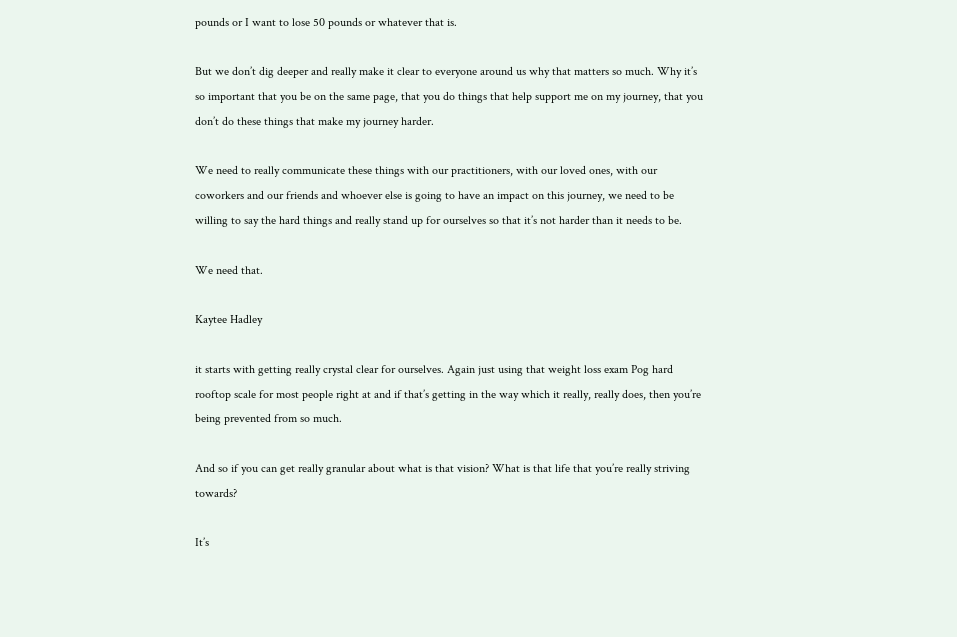pounds or I want to lose 50 pounds or whatever that is.

But we don’t dig deeper and really make it clear to everyone around us why that matters so much. Why it’s so important that you be on the same page, that you do things that help support me on my journey, that you don’t do these things that make my journey harder.

We need to really communicate these things with our practitioners, with our loved ones, with our coworkers and our friends and whoever else is going to have an impact on this journey, we need to be willing to say the hard things and really stand up for ourselves so that it’s not harder than it needs to be.

We need that.

Kaytee Hadley

it starts with getting really crystal clear for ourselves. Again just using that weight loss exam Pog hard rooftop scale for most people right at and if that’s getting in the way which it really, really does, then you’re being prevented from so much.

And so if you can get really granular about what is that vision? What is that life that you’re really striving towards?

It’s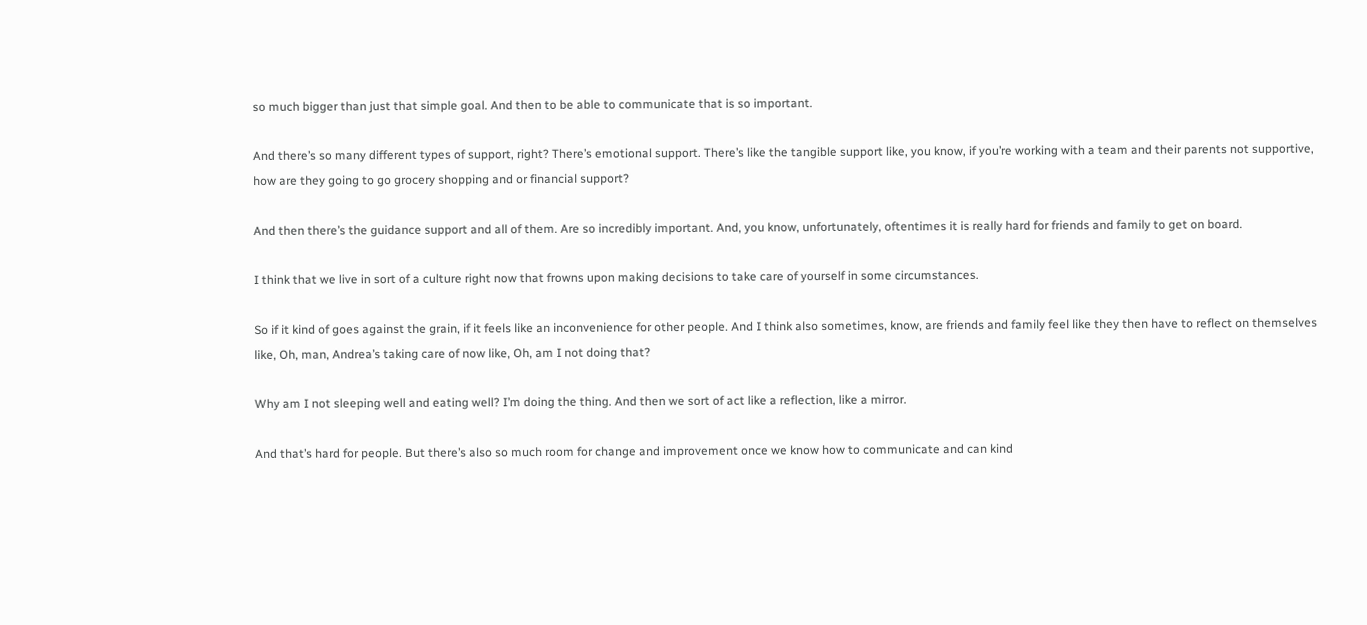so much bigger than just that simple goal. And then to be able to communicate that is so important.

And there’s so many different types of support, right? There’s emotional support. There’s like the tangible support like, you know, if you’re working with a team and their parents not supportive, how are they going to go grocery shopping and or financial support?

And then there’s the guidance support and all of them. Are so incredibly important. And, you know, unfortunately, oftentimes it is really hard for friends and family to get on board.

I think that we live in sort of a culture right now that frowns upon making decisions to take care of yourself in some circumstances.

So if it kind of goes against the grain, if it feels like an inconvenience for other people. And I think also sometimes, know, are friends and family feel like they then have to reflect on themselves like, Oh, man, Andrea’s taking care of now like, Oh, am I not doing that?

Why am I not sleeping well and eating well? I’m doing the thing. And then we sort of act like a reflection, like a mirror.

And that’s hard for people. But there’s also so much room for change and improvement once we know how to communicate and can kind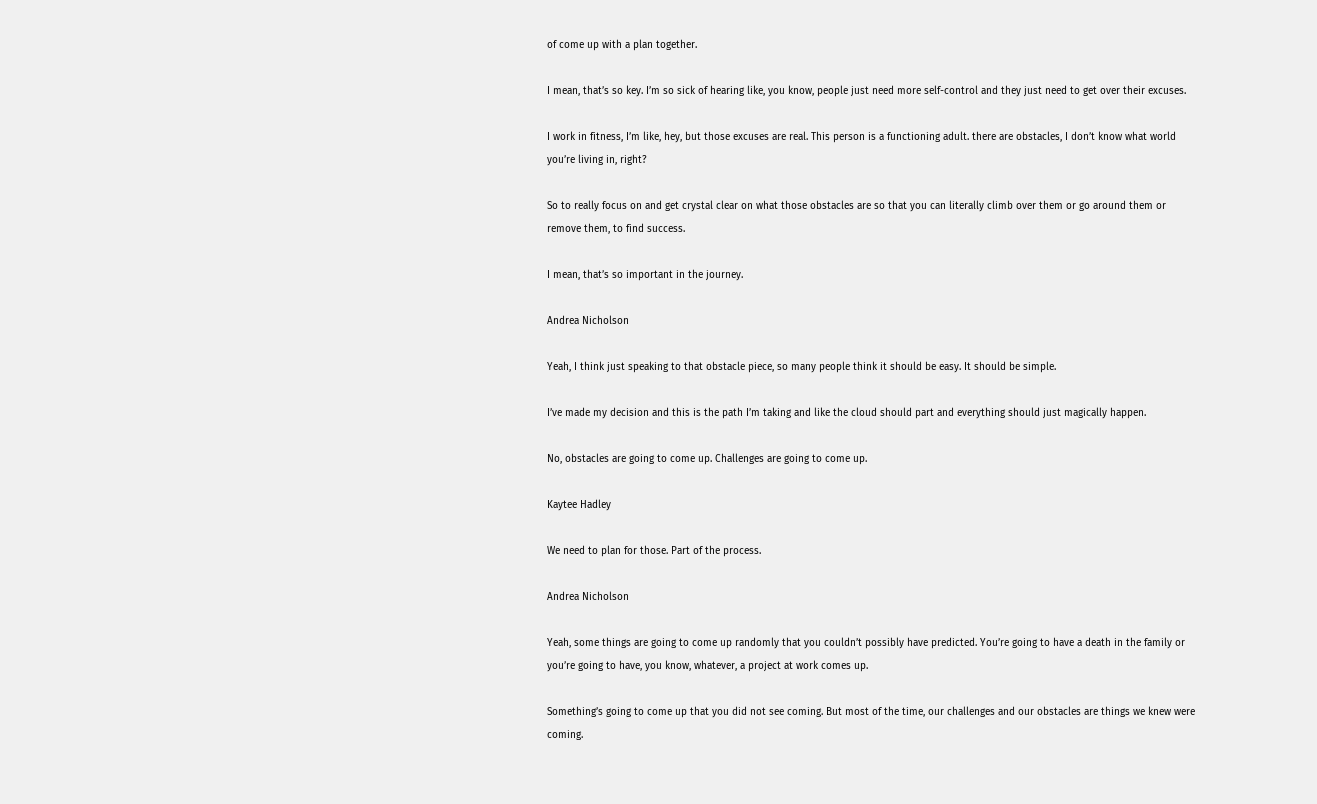of come up with a plan together.

I mean, that’s so key. I’m so sick of hearing like, you know, people just need more self-control and they just need to get over their excuses.

I work in fitness, I’m like, hey, but those excuses are real. This person is a functioning adult. there are obstacles, I don’t know what world you’re living in, right?

So to really focus on and get crystal clear on what those obstacles are so that you can literally climb over them or go around them or remove them, to find success.

I mean, that’s so important in the journey.

Andrea Nicholson

Yeah, I think just speaking to that obstacle piece, so many people think it should be easy. It should be simple.

I’ve made my decision and this is the path I’m taking and like the cloud should part and everything should just magically happen.

No, obstacles are going to come up. Challenges are going to come up.

Kaytee Hadley

We need to plan for those. Part of the process.

Andrea Nicholson

Yeah, some things are going to come up randomly that you couldn’t possibly have predicted. You’re going to have a death in the family or you’re going to have, you know, whatever, a project at work comes up.

Something’s going to come up that you did not see coming. But most of the time, our challenges and our obstacles are things we knew were coming.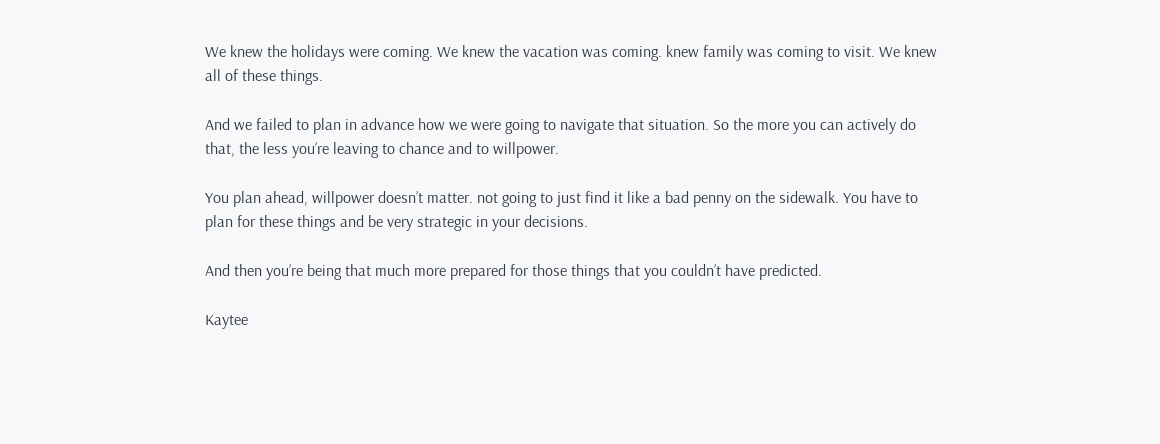We knew the holidays were coming. We knew the vacation was coming. knew family was coming to visit. We knew all of these things.

And we failed to plan in advance how we were going to navigate that situation. So the more you can actively do that, the less you’re leaving to chance and to willpower.

You plan ahead, willpower doesn’t matter. not going to just find it like a bad penny on the sidewalk. You have to plan for these things and be very strategic in your decisions.

And then you’re being that much more prepared for those things that you couldn’t have predicted.

Kaytee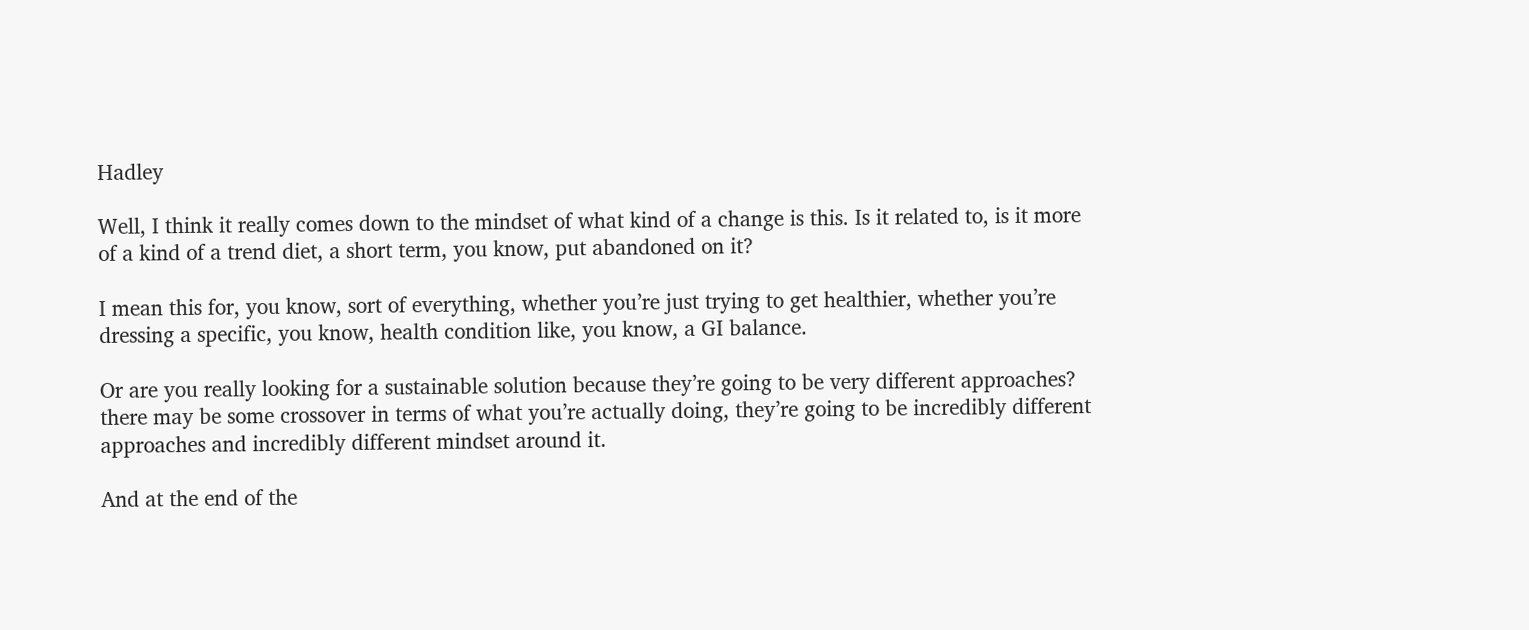Hadley

Well, I think it really comes down to the mindset of what kind of a change is this. Is it related to, is it more of a kind of a trend diet, a short term, you know, put abandoned on it?

I mean this for, you know, sort of everything, whether you’re just trying to get healthier, whether you’re dressing a specific, you know, health condition like, you know, a GI balance.

Or are you really looking for a sustainable solution because they’re going to be very different approaches? there may be some crossover in terms of what you’re actually doing, they’re going to be incredibly different approaches and incredibly different mindset around it.

And at the end of the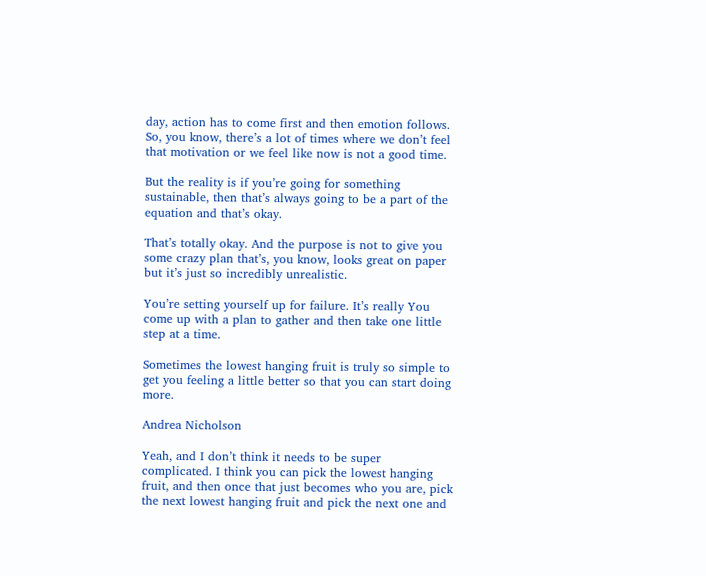day, action has to come first and then emotion follows. So, you know, there’s a lot of times where we don’t feel that motivation or we feel like now is not a good time.

But the reality is if you’re going for something sustainable, then that’s always going to be a part of the equation and that’s okay.

That’s totally okay. And the purpose is not to give you some crazy plan that’s, you know, looks great on paper but it’s just so incredibly unrealistic.

You’re setting yourself up for failure. It’s really You come up with a plan to gather and then take one little step at a time.

Sometimes the lowest hanging fruit is truly so simple to get you feeling a little better so that you can start doing more.

Andrea Nicholson

Yeah, and I don’t think it needs to be super complicated. I think you can pick the lowest hanging fruit, and then once that just becomes who you are, pick the next lowest hanging fruit and pick the next one and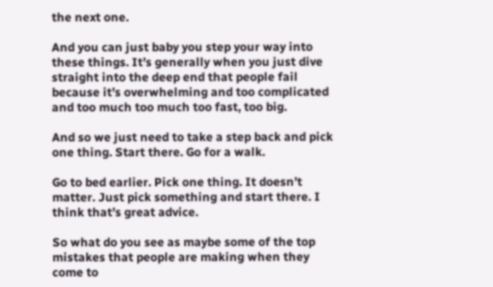the next one.

And you can just baby you step your way into these things. It’s generally when you just dive straight into the deep end that people fail because it’s overwhelming and too complicated and too much too much too fast, too big.

And so we just need to take a step back and pick one thing. Start there. Go for a walk.

Go to bed earlier. Pick one thing. It doesn’t matter. Just pick something and start there. I think that’s great advice.

So what do you see as maybe some of the top mistakes that people are making when they come to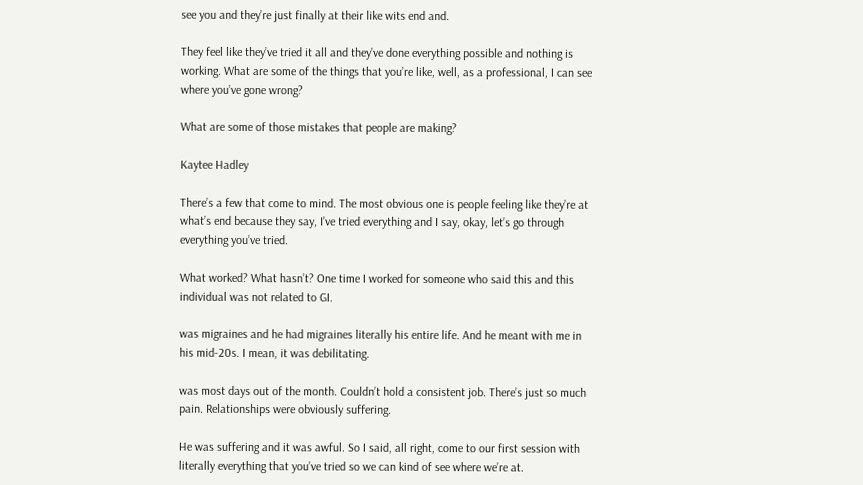see you and they’re just finally at their like wits end and.

They feel like they’ve tried it all and they’ve done everything possible and nothing is working. What are some of the things that you’re like, well, as a professional, I can see where you’ve gone wrong?

What are some of those mistakes that people are making?

Kaytee Hadley

There’s a few that come to mind. The most obvious one is people feeling like they’re at what’s end because they say, I’ve tried everything and I say, okay, let’s go through everything you’ve tried.

What worked? What hasn’t? One time I worked for someone who said this and this individual was not related to GI.

was migraines and he had migraines literally his entire life. And he meant with me in his mid-20s. I mean, it was debilitating.

was most days out of the month. Couldn’t hold a consistent job. There’s just so much pain. Relationships were obviously suffering.

He was suffering and it was awful. So I said, all right, come to our first session with literally everything that you’ve tried so we can kind of see where we’re at.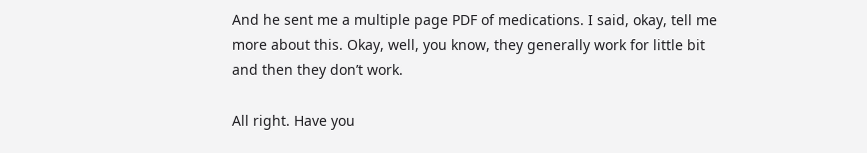And he sent me a multiple page PDF of medications. I said, okay, tell me more about this. Okay, well, you know, they generally work for little bit and then they don’t work.

All right. Have you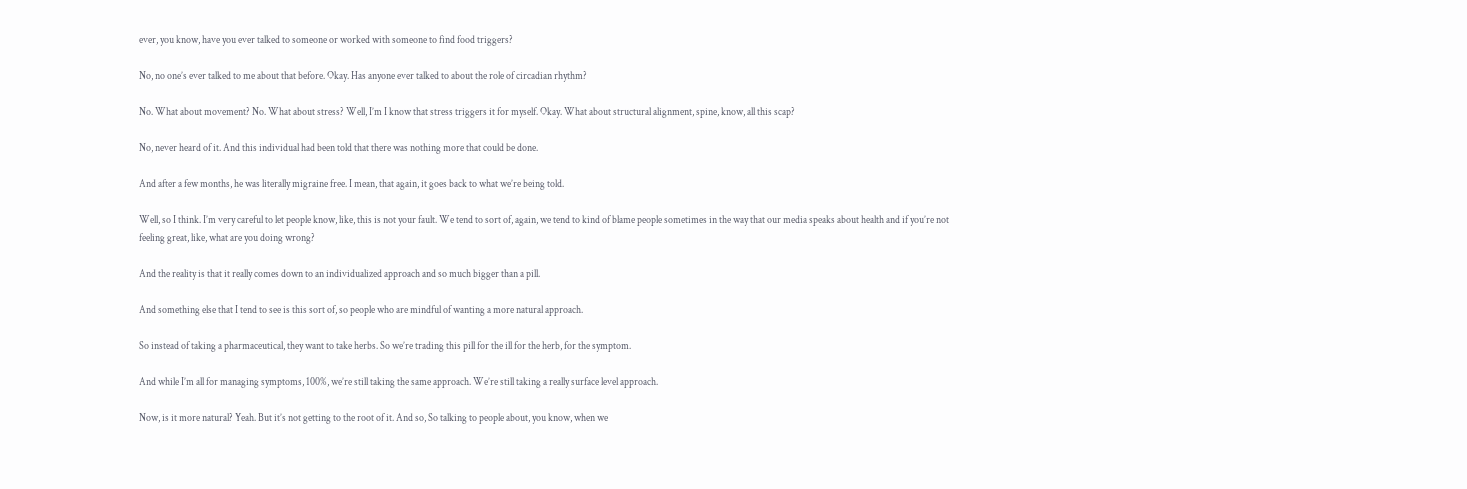ever, you know, have you ever talked to someone or worked with someone to find food triggers?

No, no one’s ever talked to me about that before. Okay. Has anyone ever talked to about the role of circadian rhythm?

No. What about movement? No. What about stress? Well, I’m I know that stress triggers it for myself. Okay. What about structural alignment, spine, know, all this scap?

No, never heard of it. And this individual had been told that there was nothing more that could be done.

And after a few months, he was literally migraine free. I mean, that again, it goes back to what we’re being told.

Well, so I think. I’m very careful to let people know, like, this is not your fault. We tend to sort of, again, we tend to kind of blame people sometimes in the way that our media speaks about health and if you’re not feeling great, like, what are you doing wrong?

And the reality is that it really comes down to an individualized approach and so much bigger than a pill.

And something else that I tend to see is this sort of, so people who are mindful of wanting a more natural approach.

So instead of taking a pharmaceutical, they want to take herbs. So we’re trading this pill for the ill for the herb, for the symptom.

And while I’m all for managing symptoms, 100%, we’re still taking the same approach. We’re still taking a really surface level approach.

Now, is it more natural? Yeah. But it’s not getting to the root of it. And so, So talking to people about, you know, when we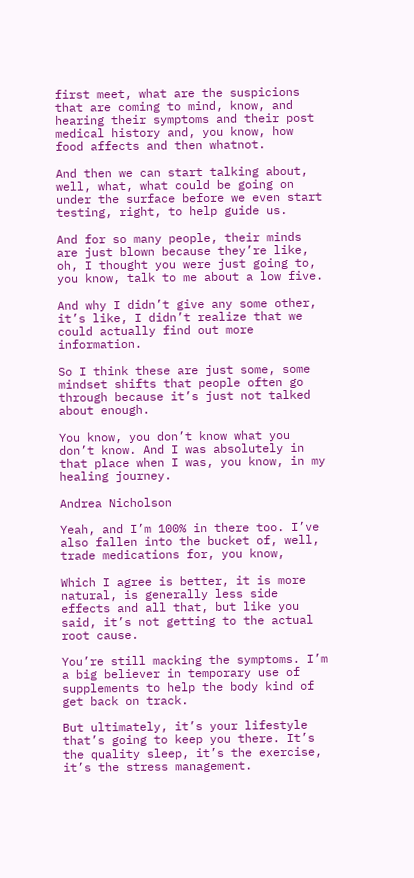first meet, what are the suspicions that are coming to mind, know, and hearing their symptoms and their post medical history and, you know, how food affects and then whatnot.

And then we can start talking about, well, what, what could be going on under the surface before we even start testing, right, to help guide us.

And for so many people, their minds are just blown because they’re like, oh, I thought you were just going to, you know, talk to me about a low five.

And why I didn’t give any some other, it’s like, I didn’t realize that we could actually find out more information.

So I think these are just some, some mindset shifts that people often go through because it’s just not talked about enough.

You know, you don’t know what you don’t know. And I was absolutely in that place when I was, you know, in my healing journey.

Andrea Nicholson

Yeah, and I’m 100% in there too. I’ve also fallen into the bucket of, well, trade medications for, you know,

Which I agree is better, it is more natural, is generally less side effects and all that, but like you said, it’s not getting to the actual root cause.

You’re still macking the symptoms. I’m a big believer in temporary use of supplements to help the body kind of get back on track.

But ultimately, it’s your lifestyle that’s going to keep you there. It’s the quality sleep, it’s the exercise, it’s the stress management.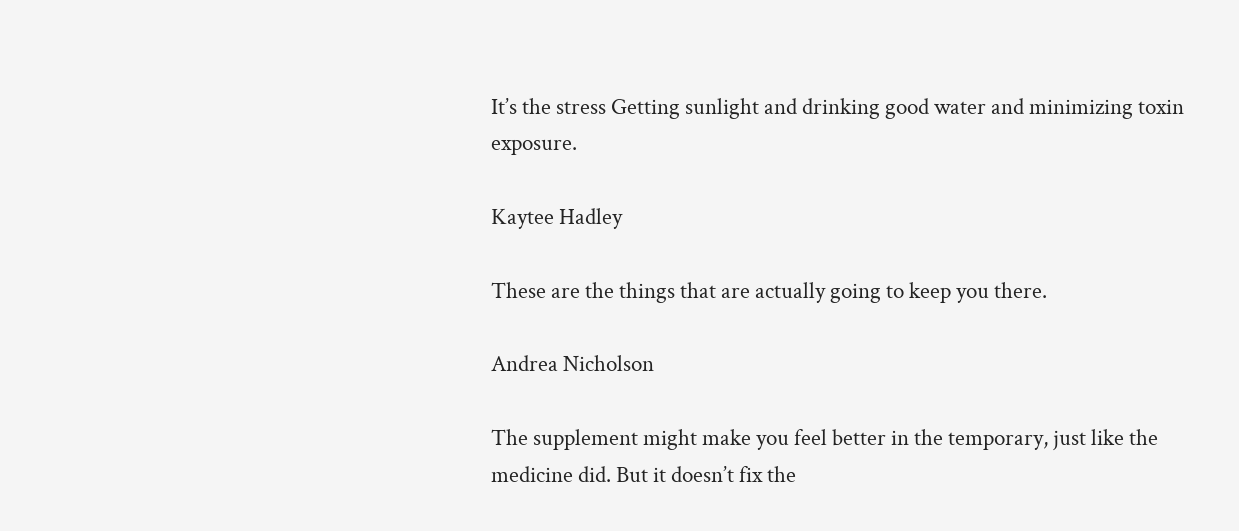It’s the stress Getting sunlight and drinking good water and minimizing toxin exposure.

Kaytee Hadley

These are the things that are actually going to keep you there.

Andrea Nicholson

The supplement might make you feel better in the temporary, just like the medicine did. But it doesn’t fix the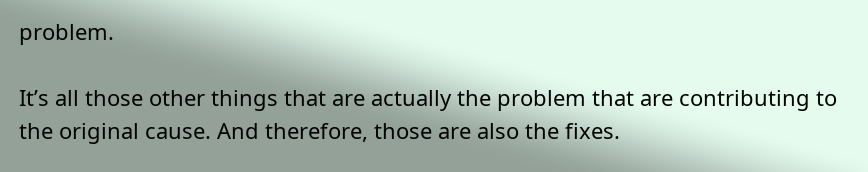problem.

It’s all those other things that are actually the problem that are contributing to the original cause. And therefore, those are also the fixes.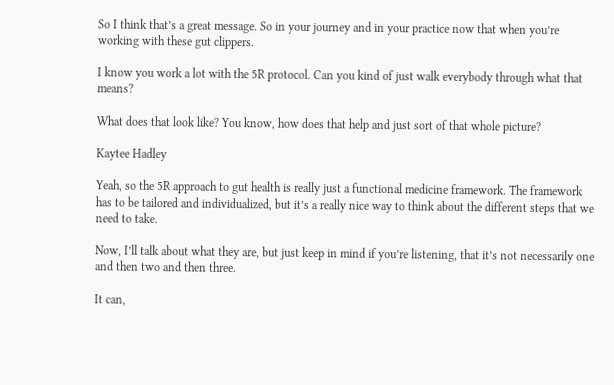So I think that’s a great message. So in your journey and in your practice now that when you’re working with these gut clippers.

I know you work a lot with the 5R protocol. Can you kind of just walk everybody through what that means?

What does that look like? You know, how does that help and just sort of that whole picture?

Kaytee Hadley

Yeah, so the 5R approach to gut health is really just a functional medicine framework. The framework has to be tailored and individualized, but it’s a really nice way to think about the different steps that we need to take.

Now, I’ll talk about what they are, but just keep in mind if you’re listening, that it’s not necessarily one and then two and then three.

It can,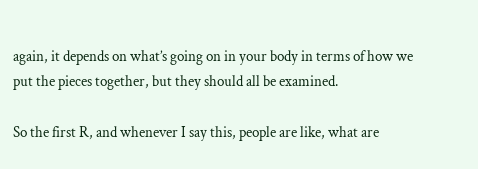again, it depends on what’s going on in your body in terms of how we put the pieces together, but they should all be examined.

So the first R, and whenever I say this, people are like, what are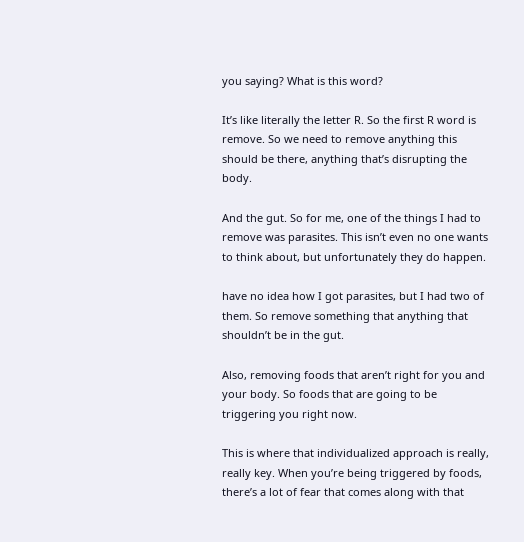you saying? What is this word?

It’s like literally the letter R. So the first R word is remove. So we need to remove anything this should be there, anything that’s disrupting the body.

And the gut. So for me, one of the things I had to remove was parasites. This isn’t even no one wants to think about, but unfortunately they do happen.

have no idea how I got parasites, but I had two of them. So remove something that anything that shouldn’t be in the gut.

Also, removing foods that aren’t right for you and your body. So foods that are going to be triggering you right now.

This is where that individualized approach is really, really key. When you’re being triggered by foods, there’s a lot of fear that comes along with that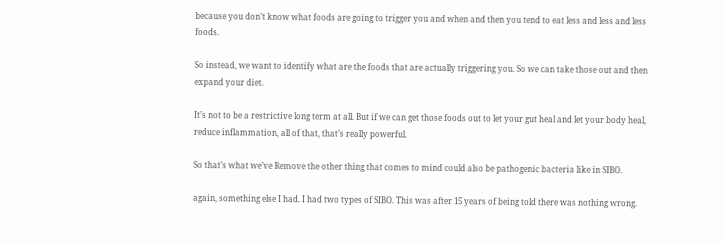because you don’t know what foods are going to trigger you and when and then you tend to eat less and less and less foods.

So instead, we want to identify what are the foods that are actually triggering you. So we can take those out and then expand your diet.

It’s not to be a restrictive long term at all. But if we can get those foods out to let your gut heal and let your body heal, reduce inflammation, all of that, that’s really powerful.

So that’s what we’ve Remove the other thing that comes to mind could also be pathogenic bacteria like in SIBO.

again, something else I had. I had two types of SIBO. This was after 15 years of being told there was nothing wrong.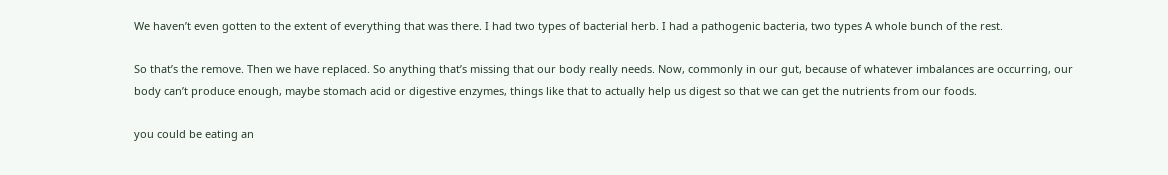We haven’t even gotten to the extent of everything that was there. I had two types of bacterial herb. I had a pathogenic bacteria, two types A whole bunch of the rest.

So that’s the remove. Then we have replaced. So anything that’s missing that our body really needs. Now, commonly in our gut, because of whatever imbalances are occurring, our body can’t produce enough, maybe stomach acid or digestive enzymes, things like that to actually help us digest so that we can get the nutrients from our foods.

you could be eating an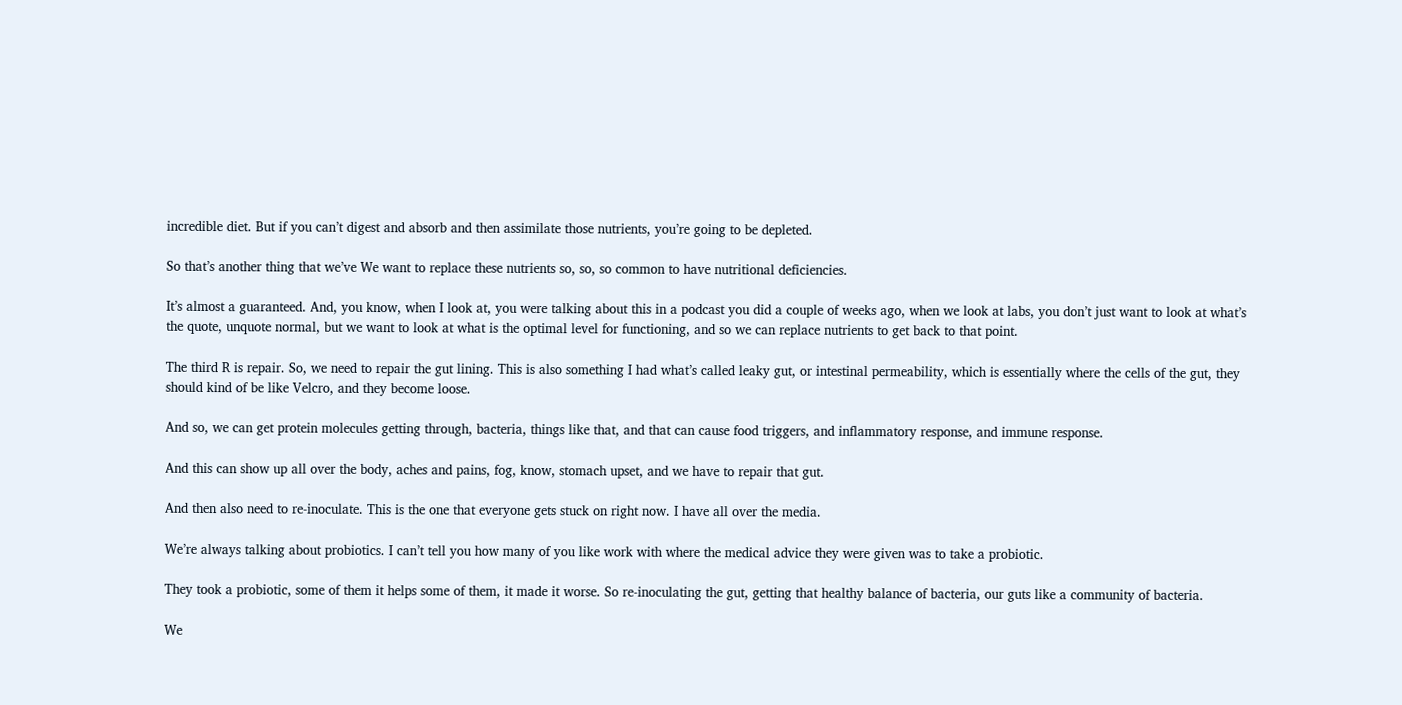incredible diet. But if you can’t digest and absorb and then assimilate those nutrients, you’re going to be depleted.

So that’s another thing that we’ve We want to replace these nutrients so, so, so common to have nutritional deficiencies.

It’s almost a guaranteed. And, you know, when I look at, you were talking about this in a podcast you did a couple of weeks ago, when we look at labs, you don’t just want to look at what’s the quote, unquote normal, but we want to look at what is the optimal level for functioning, and so we can replace nutrients to get back to that point.

The third R is repair. So, we need to repair the gut lining. This is also something I had what’s called leaky gut, or intestinal permeability, which is essentially where the cells of the gut, they should kind of be like Velcro, and they become loose.

And so, we can get protein molecules getting through, bacteria, things like that, and that can cause food triggers, and inflammatory response, and immune response.

And this can show up all over the body, aches and pains, fog, know, stomach upset, and we have to repair that gut.

And then also need to re-inoculate. This is the one that everyone gets stuck on right now. I have all over the media.

We’re always talking about probiotics. I can’t tell you how many of you like work with where the medical advice they were given was to take a probiotic.

They took a probiotic, some of them it helps some of them, it made it worse. So re-inoculating the gut, getting that healthy balance of bacteria, our guts like a community of bacteria.

We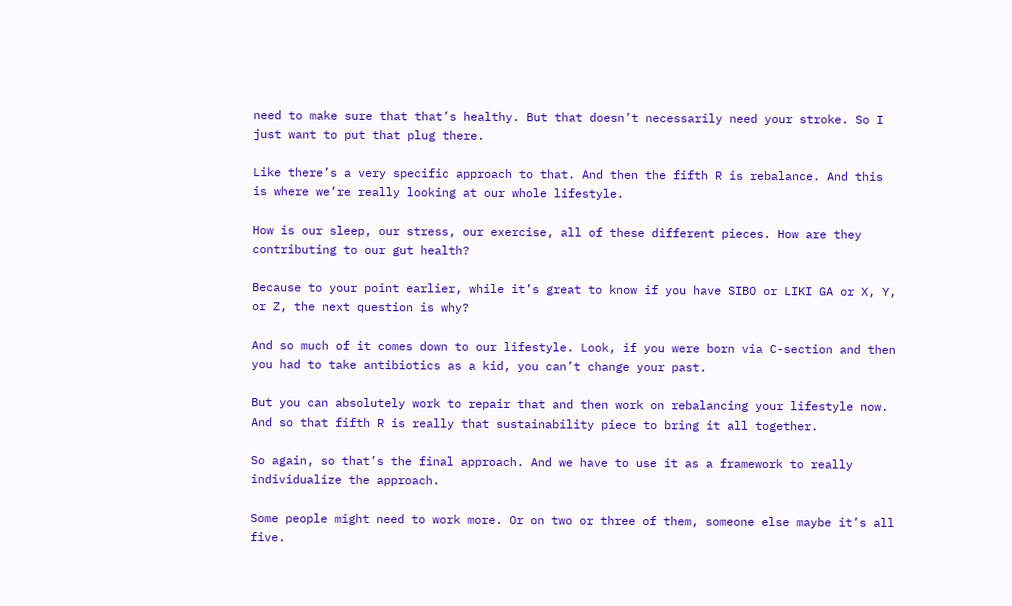need to make sure that that’s healthy. But that doesn’t necessarily need your stroke. So I just want to put that plug there.

Like there’s a very specific approach to that. And then the fifth R is rebalance. And this is where we’re really looking at our whole lifestyle.

How is our sleep, our stress, our exercise, all of these different pieces. How are they contributing to our gut health?

Because to your point earlier, while it’s great to know if you have SIBO or LIKI GA or X, Y, or Z, the next question is why?

And so much of it comes down to our lifestyle. Look, if you were born via C-section and then you had to take antibiotics as a kid, you can’t change your past.

But you can absolutely work to repair that and then work on rebalancing your lifestyle now. And so that fifth R is really that sustainability piece to bring it all together.

So again, so that’s the final approach. And we have to use it as a framework to really individualize the approach.

Some people might need to work more. Or on two or three of them, someone else maybe it’s all five.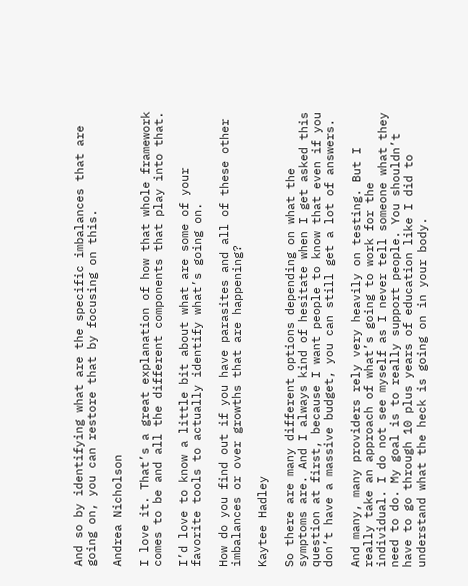And so by identifying what are the specific imbalances that are going on, you can restore that by focusing on this.

Andrea Nicholson

I love it. That’s a great explanation of how that whole framework comes to be and all the different components that play into that.

I’d love to know a little bit about what are some of your favorite tools to actually identify what’s going on.

How do you find out if you have parasites and all of these other imbalances or over growths that are happening?

Kaytee Hadley

So there are many different options depending on what the symptoms are. And I always kind of hesitate when I get asked this question at first, because I want people to know that even if you don’t have a massive budget, you can still get a lot of answers.

And many, many providers rely very heavily on testing. But I really take an approach of what’s going to work for the individual. I do not see myself as I never tell someone what they need to do. My goal is to really support people. You shouldn’t have to go through 10 plus years of education like I did to understand what the heck is going on in your body.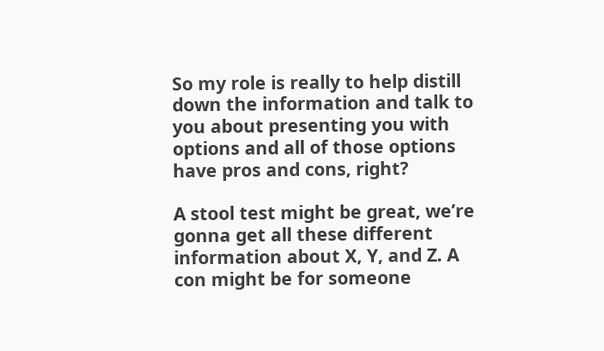So my role is really to help distill down the information and talk to you about presenting you with options and all of those options have pros and cons, right?

A stool test might be great, we’re gonna get all these different information about X, Y, and Z. A con might be for someone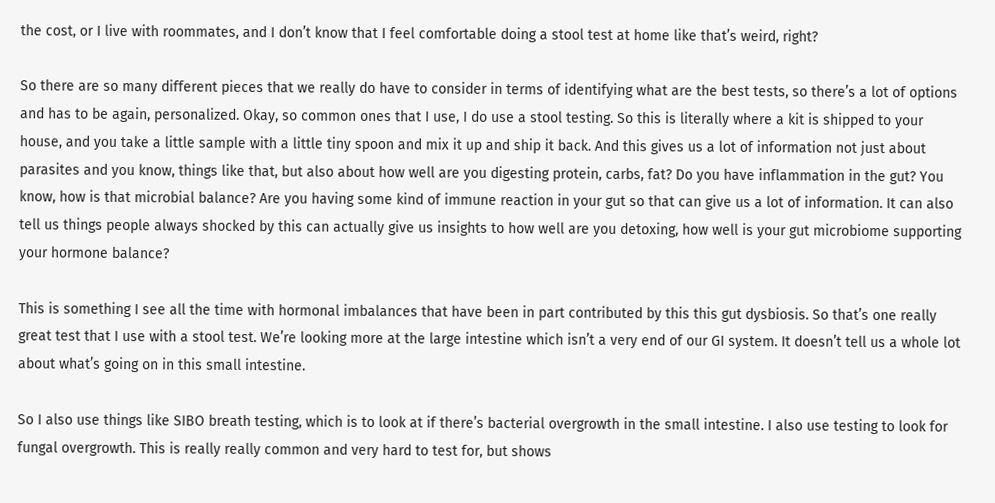the cost, or I live with roommates, and I don’t know that I feel comfortable doing a stool test at home like that’s weird, right?

So there are so many different pieces that we really do have to consider in terms of identifying what are the best tests, so there’s a lot of options and has to be again, personalized. Okay, so common ones that I use, I do use a stool testing. So this is literally where a kit is shipped to your house, and you take a little sample with a little tiny spoon and mix it up and ship it back. And this gives us a lot of information not just about parasites and you know, things like that, but also about how well are you digesting protein, carbs, fat? Do you have inflammation in the gut? You know, how is that microbial balance? Are you having some kind of immune reaction in your gut so that can give us a lot of information. It can also tell us things people always shocked by this can actually give us insights to how well are you detoxing, how well is your gut microbiome supporting your hormone balance?

This is something I see all the time with hormonal imbalances that have been in part contributed by this this gut dysbiosis. So that’s one really great test that I use with a stool test. We’re looking more at the large intestine which isn’t a very end of our GI system. It doesn’t tell us a whole lot about what’s going on in this small intestine.

So I also use things like SIBO breath testing, which is to look at if there’s bacterial overgrowth in the small intestine. I also use testing to look for fungal overgrowth. This is really really common and very hard to test for, but shows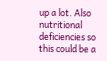up a lot. Also nutritional deficiencies so this could be a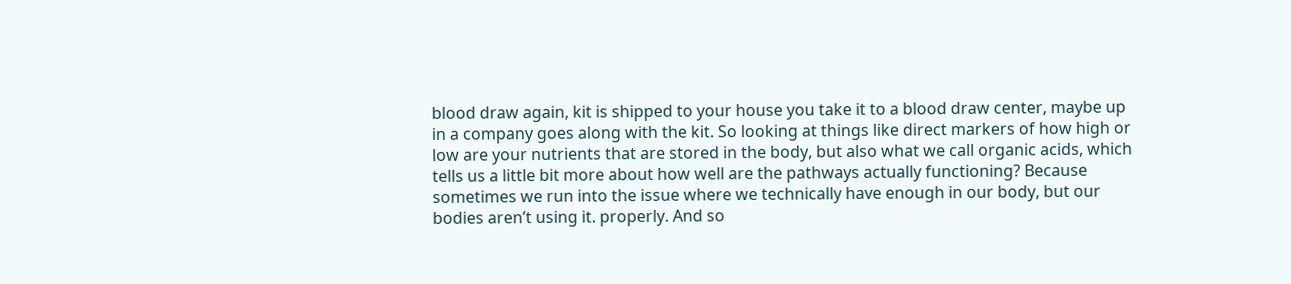blood draw again, kit is shipped to your house you take it to a blood draw center, maybe up in a company goes along with the kit. So looking at things like direct markers of how high or low are your nutrients that are stored in the body, but also what we call organic acids, which tells us a little bit more about how well are the pathways actually functioning? Because sometimes we run into the issue where we technically have enough in our body, but our bodies aren’t using it. properly. And so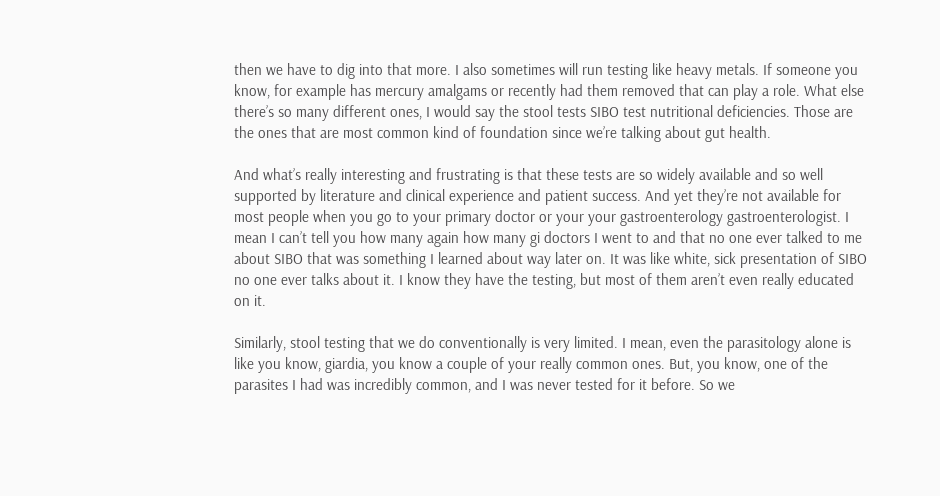then we have to dig into that more. I also sometimes will run testing like heavy metals. If someone you know, for example has mercury amalgams or recently had them removed that can play a role. What else there’s so many different ones, I would say the stool tests SIBO test nutritional deficiencies. Those are the ones that are most common kind of foundation since we’re talking about gut health.

And what’s really interesting and frustrating is that these tests are so widely available and so well supported by literature and clinical experience and patient success. And yet they’re not available for most people when you go to your primary doctor or your your gastroenterology gastroenterologist. I mean I can’t tell you how many again how many gi doctors I went to and that no one ever talked to me about SIBO that was something I learned about way later on. It was like white, sick presentation of SIBO no one ever talks about it. I know they have the testing, but most of them aren’t even really educated on it.

Similarly, stool testing that we do conventionally is very limited. I mean, even the parasitology alone is like you know, giardia, you know a couple of your really common ones. But, you know, one of the parasites I had was incredibly common, and I was never tested for it before. So we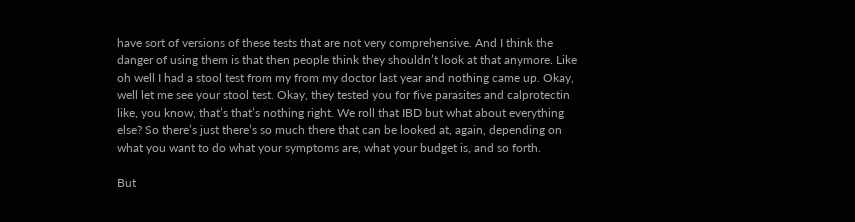have sort of versions of these tests that are not very comprehensive. And I think the danger of using them is that then people think they shouldn’t look at that anymore. Like oh well I had a stool test from my from my doctor last year and nothing came up. Okay, well let me see your stool test. Okay, they tested you for five parasites and calprotectin like, you know, that’s that’s nothing right. We roll that IBD but what about everything else? So there’s just there’s so much there that can be looked at, again, depending on what you want to do what your symptoms are, what your budget is, and so forth.

But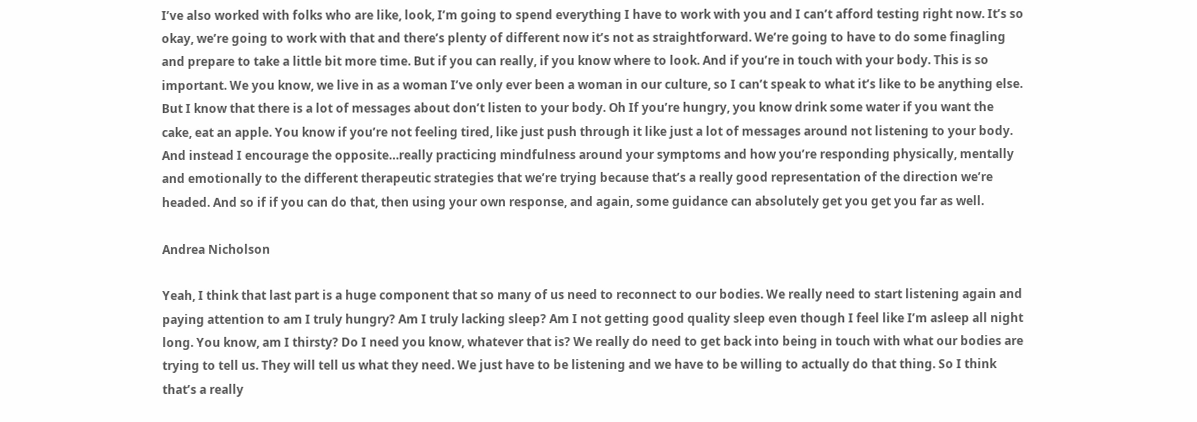I’ve also worked with folks who are like, look, I’m going to spend everything I have to work with you and I can’t afford testing right now. It’s so okay, we’re going to work with that and there’s plenty of different now it’s not as straightforward. We’re going to have to do some finagling and prepare to take a little bit more time. But if you can really, if you know where to look. And if you’re in touch with your body. This is so important. We you know, we live in as a woman I’ve only ever been a woman in our culture, so I can’t speak to what it’s like to be anything else. But I know that there is a lot of messages about don’t listen to your body. Oh If you’re hungry, you know drink some water if you want the cake, eat an apple. You know if you’re not feeling tired, like just push through it like just a lot of messages around not listening to your body. And instead I encourage the opposite…really practicing mindfulness around your symptoms and how you’re responding physically, mentally and emotionally to the different therapeutic strategies that we’re trying because that’s a really good representation of the direction we’re headed. And so if if you can do that, then using your own response, and again, some guidance can absolutely get you get you far as well.

Andrea Nicholson

Yeah, I think that last part is a huge component that so many of us need to reconnect to our bodies. We really need to start listening again and paying attention to am I truly hungry? Am I truly lacking sleep? Am I not getting good quality sleep even though I feel like I’m asleep all night long. You know, am I thirsty? Do I need you know, whatever that is? We really do need to get back into being in touch with what our bodies are trying to tell us. They will tell us what they need. We just have to be listening and we have to be willing to actually do that thing. So I think that’s a really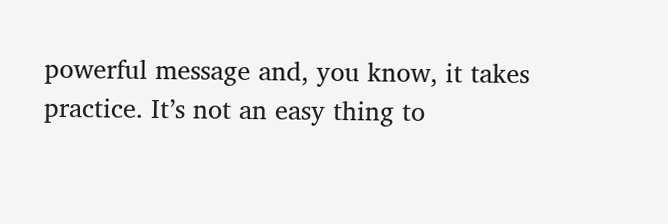powerful message and, you know, it takes practice. It’s not an easy thing to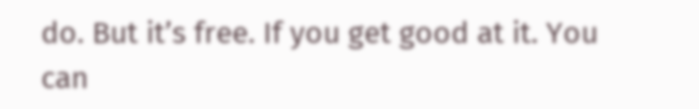do. But it’s free. If you get good at it. You can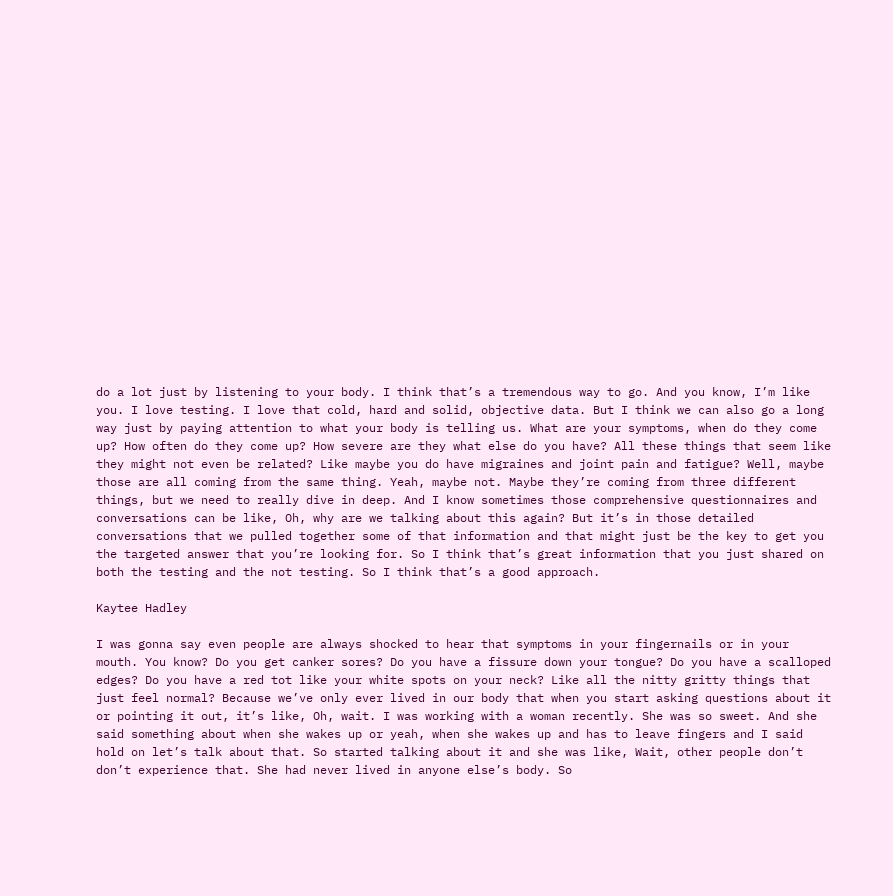do a lot just by listening to your body. I think that’s a tremendous way to go. And you know, I’m like you. I love testing. I love that cold, hard and solid, objective data. But I think we can also go a long way just by paying attention to what your body is telling us. What are your symptoms, when do they come up? How often do they come up? How severe are they what else do you have? All these things that seem like they might not even be related? Like maybe you do have migraines and joint pain and fatigue? Well, maybe those are all coming from the same thing. Yeah, maybe not. Maybe they’re coming from three different things, but we need to really dive in deep. And I know sometimes those comprehensive questionnaires and conversations can be like, Oh, why are we talking about this again? But it’s in those detailed conversations that we pulled together some of that information and that might just be the key to get you the targeted answer that you’re looking for. So I think that’s great information that you just shared on both the testing and the not testing. So I think that’s a good approach.

Kaytee Hadley

I was gonna say even people are always shocked to hear that symptoms in your fingernails or in your mouth. You know? Do you get canker sores? Do you have a fissure down your tongue? Do you have a scalloped edges? Do you have a red tot like your white spots on your neck? Like all the nitty gritty things that just feel normal? Because we’ve only ever lived in our body that when you start asking questions about it or pointing it out, it’s like, Oh, wait. I was working with a woman recently. She was so sweet. And she said something about when she wakes up or yeah, when she wakes up and has to leave fingers and I said hold on let’s talk about that. So started talking about it and she was like, Wait, other people don’t don’t experience that. She had never lived in anyone else’s body. So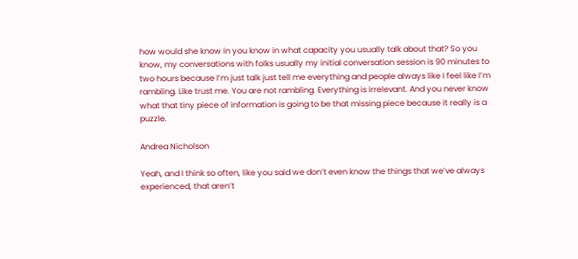how would she know in you know in what capacity you usually talk about that? So you know, my conversations with folks usually my initial conversation session is 90 minutes to two hours because I’m just talk just tell me everything and people always like I feel like I’m rambling. Like trust me. You are not rambling. Everything is irrelevant. And you never know what that tiny piece of information is going to be that missing piece because it really is a puzzle.

Andrea Nicholson

Yeah, and I think so often, like you said we don’t even know the things that we’ve always experienced, that aren’t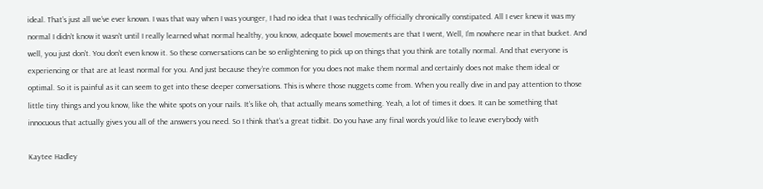ideal. That’s just all we’ve ever known. I was that way when I was younger, I had no idea that I was technically officially chronically constipated. All I ever knew it was my normal I didn’t know it wasn’t until I really learned what normal healthy, you know, adequate bowel movements are that I went, Well, I’m nowhere near in that bucket. And well, you just don’t. You don’t even know it. So these conversations can be so enlightening to pick up on things that you think are totally normal. And that everyone is experiencing or that are at least normal for you. And just because they’re common for you does not make them normal and certainly does not make them ideal or optimal. So it is painful as it can seem to get into these deeper conversations. This is where those nuggets come from. When you really dive in and pay attention to those little tiny things and you know, like the white spots on your nails. It’s like oh, that actually means something. Yeah, a lot of times it does. It can be something that innocuous that actually gives you all of the answers you need. So I think that’s a great tidbit. Do you have any final words you’d like to leave everybody with

Kaytee Hadley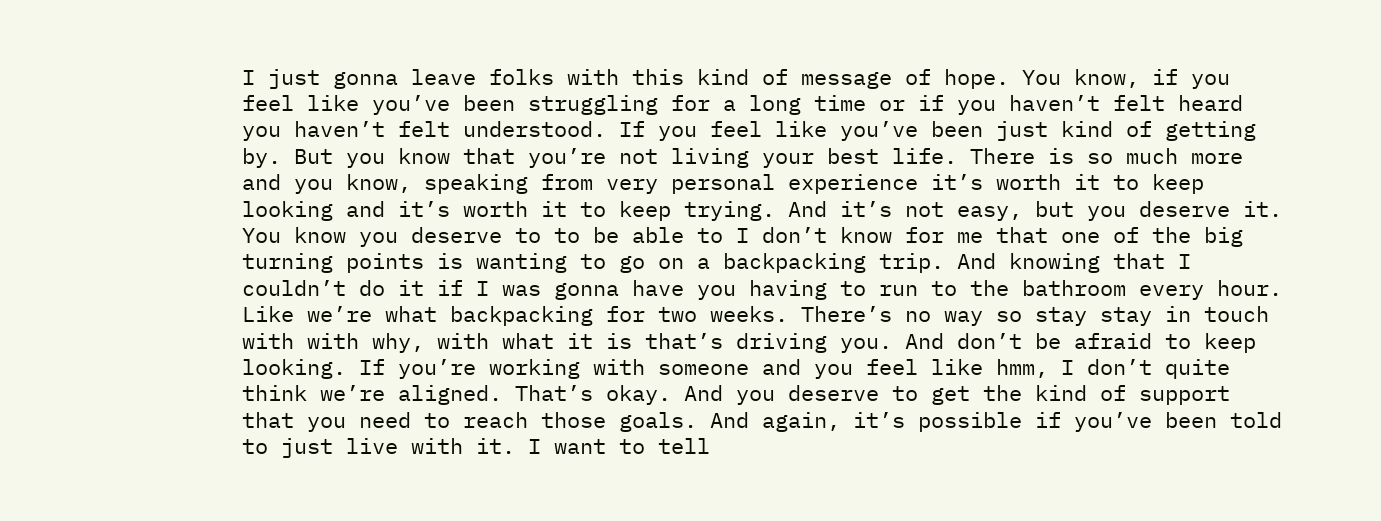I just gonna leave folks with this kind of message of hope. You know, if you feel like you’ve been struggling for a long time or if you haven’t felt heard you haven’t felt understood. If you feel like you’ve been just kind of getting by. But you know that you’re not living your best life. There is so much more and you know, speaking from very personal experience it’s worth it to keep looking and it’s worth it to keep trying. And it’s not easy, but you deserve it. You know you deserve to to be able to I don’t know for me that one of the big turning points is wanting to go on a backpacking trip. And knowing that I couldn’t do it if I was gonna have you having to run to the bathroom every hour. Like we’re what backpacking for two weeks. There’s no way so stay stay in touch with with why, with what it is that’s driving you. And don’t be afraid to keep looking. If you’re working with someone and you feel like hmm, I don’t quite think we’re aligned. That’s okay. And you deserve to get the kind of support that you need to reach those goals. And again, it’s possible if you’ve been told to just live with it. I want to tell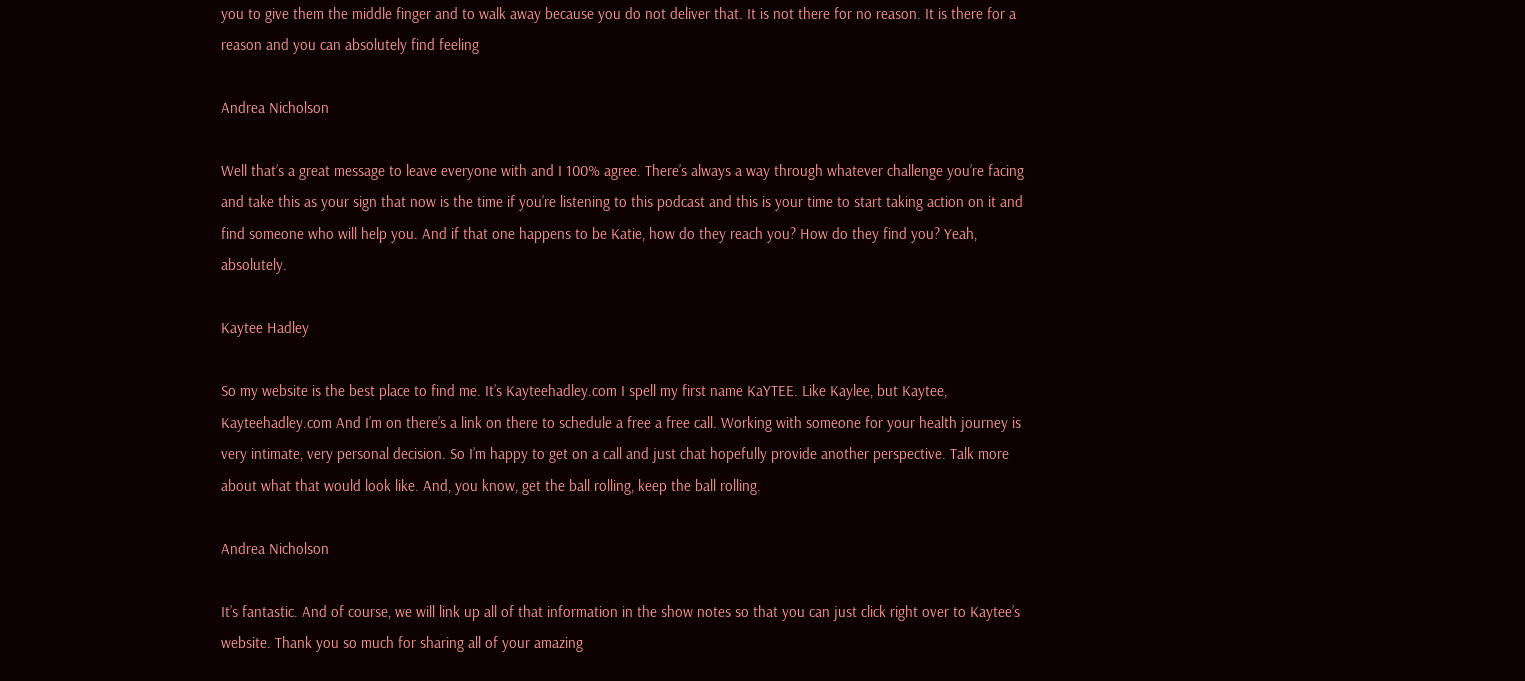you to give them the middle finger and to walk away because you do not deliver that. It is not there for no reason. It is there for a reason and you can absolutely find feeling

Andrea Nicholson

Well that’s a great message to leave everyone with and I 100% agree. There’s always a way through whatever challenge you’re facing and take this as your sign that now is the time if you’re listening to this podcast and this is your time to start taking action on it and find someone who will help you. And if that one happens to be Katie, how do they reach you? How do they find you? Yeah, absolutely.

Kaytee Hadley

So my website is the best place to find me. It’s Kayteehadley.com I spell my first name KaYTEE. Like Kaylee, but Kaytee, Kayteehadley.com And I’m on there’s a link on there to schedule a free a free call. Working with someone for your health journey is very intimate, very personal decision. So I’m happy to get on a call and just chat hopefully provide another perspective. Talk more about what that would look like. And, you know, get the ball rolling, keep the ball rolling.

Andrea Nicholson

It’s fantastic. And of course, we will link up all of that information in the show notes so that you can just click right over to Kaytee’s website. Thank you so much for sharing all of your amazing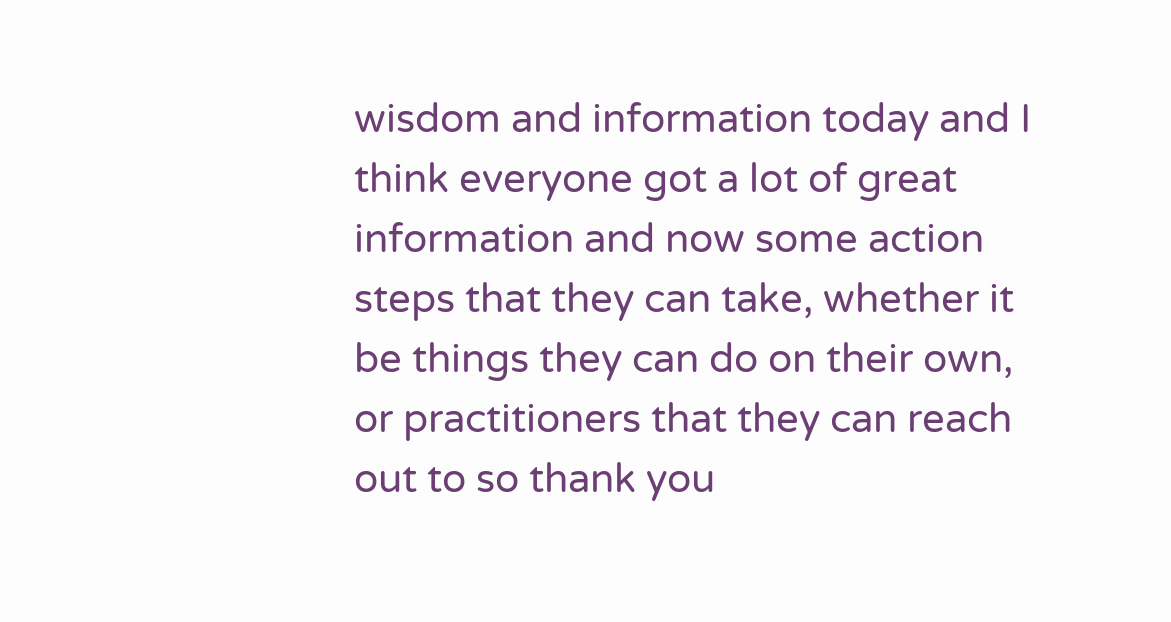wisdom and information today and I think everyone got a lot of great information and now some action steps that they can take, whether it be things they can do on their own, or practitioners that they can reach out to so thank you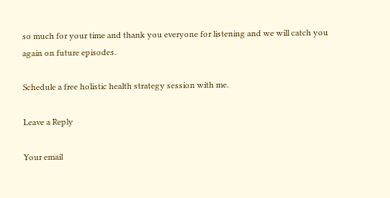so much for your time and thank you everyone for listening and we will catch you again on future episodes.

Schedule a free holistic health strategy session with me.

Leave a Reply

Your email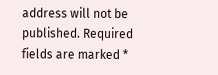address will not be published. Required fields are marked *